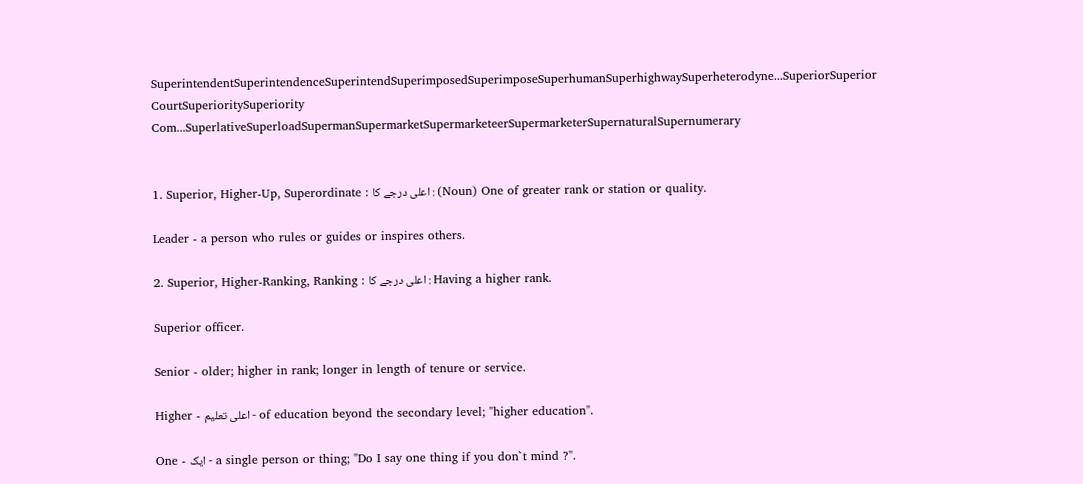SuperintendentSuperintendenceSuperintendSuperimposedSuperimposeSuperhumanSuperhighwaySuperheterodyne...SuperiorSuperior CourtSuperioritySuperiority Com...SuperlativeSuperloadSupermanSupermarketSupermarketeerSupermarketerSupernaturalSupernumerary


1. Superior, Higher-Up, Superordinate : اعلی درجے کا : (Noun) One of greater rank or station or quality.

Leader - a person who rules or guides or inspires others.

2. Superior, Higher-Ranking, Ranking : اعلی درجے کا : Having a higher rank.

Superior officer.

Senior - older; higher in rank; longer in length of tenure or service.

Higher - اعلی تعلیم - of education beyond the secondary level; "higher education".

One - ایک - a single person or thing; "Do I say one thing if you don`t mind ?".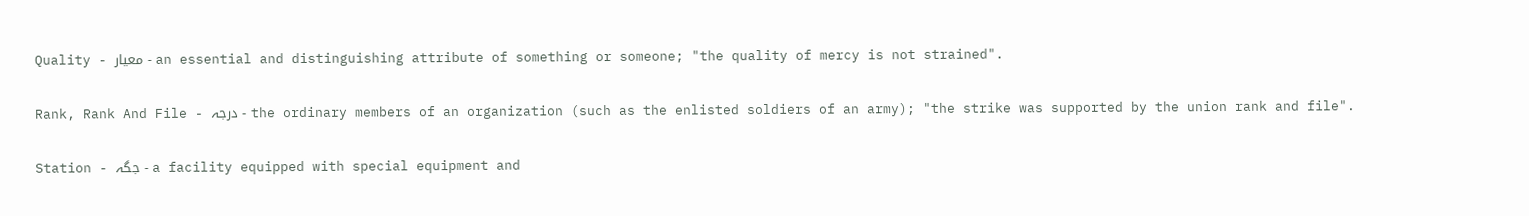Quality - معیار - an essential and distinguishing attribute of something or someone; "the quality of mercy is not strained".

Rank, Rank And File - درجہ - the ordinary members of an organization (such as the enlisted soldiers of an army); "the strike was supported by the union rank and file".

Station - جگہ - a facility equipped with special equipment and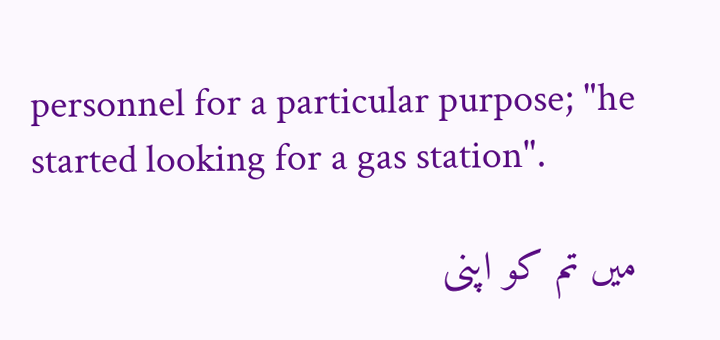personnel for a particular purpose; "he started looking for a gas station".

میں تم کو اپنی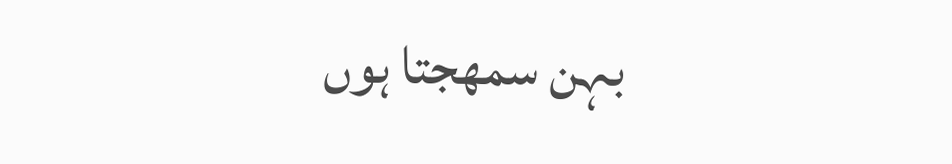بہن سمھجتا ہوں